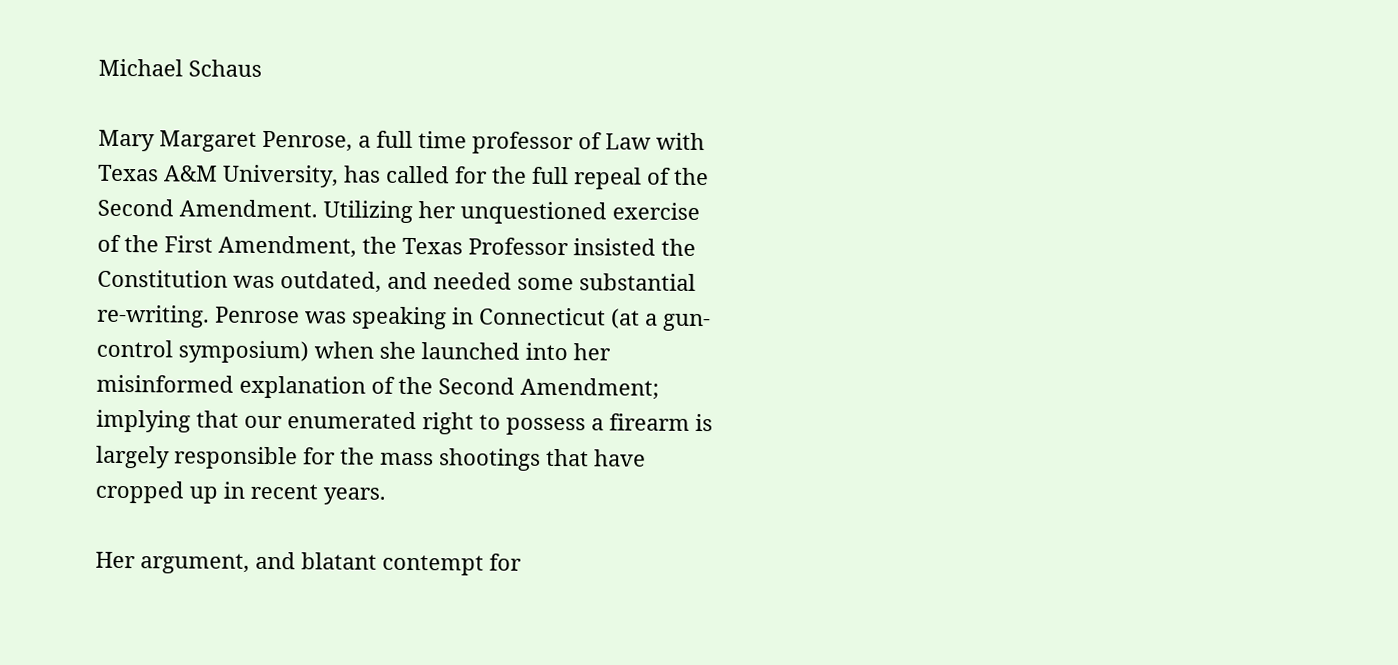Michael Schaus

Mary Margaret Penrose, a full time professor of Law with Texas A&M University, has called for the full repeal of the Second Amendment. Utilizing her unquestioned exercise of the First Amendment, the Texas Professor insisted the Constitution was outdated, and needed some substantial re-writing. Penrose was speaking in Connecticut (at a gun-control symposium) when she launched into her misinformed explanation of the Second Amendment; implying that our enumerated right to possess a firearm is largely responsible for the mass shootings that have cropped up in recent years.

Her argument, and blatant contempt for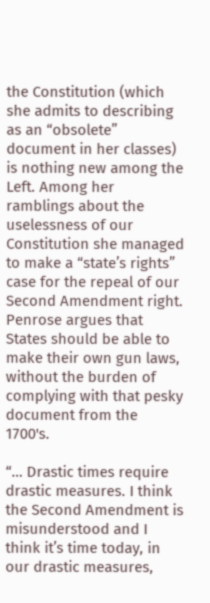the Constitution (which she admits to describing as an “obsolete” document in her classes) is nothing new among the Left. Among her ramblings about the uselessness of our Constitution she managed to make a “state’s rights” case for the repeal of our Second Amendment right. Penrose argues that States should be able to make their own gun laws, without the burden of complying with that pesky document from the 1700's.

“… Drastic times require drastic measures. I think the Second Amendment is misunderstood and I think it’s time today, in our drastic measures,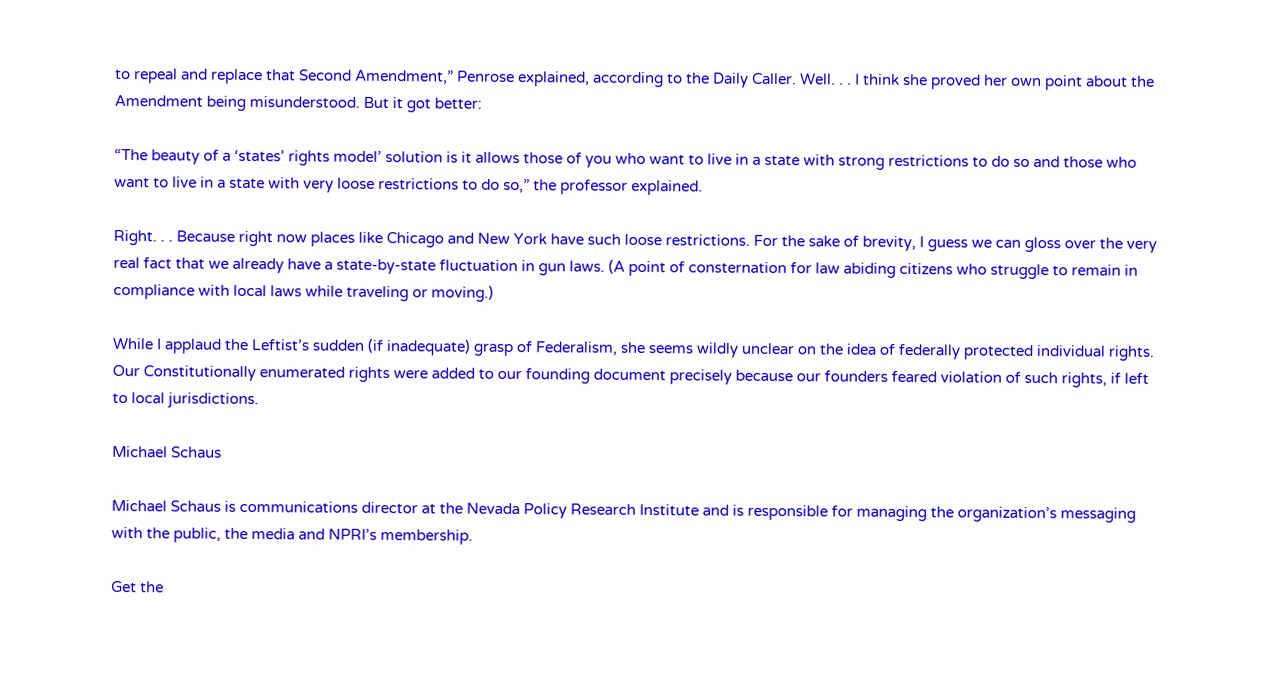to repeal and replace that Second Amendment,” Penrose explained, according to the Daily Caller. Well. . . I think she proved her own point about the Amendment being misunderstood. But it got better:

“The beauty of a ‘states’ rights model’ solution is it allows those of you who want to live in a state with strong restrictions to do so and those who want to live in a state with very loose restrictions to do so,” the professor explained.

Right. . . Because right now places like Chicago and New York have such loose restrictions. For the sake of brevity, I guess we can gloss over the very real fact that we already have a state-by-state fluctuation in gun laws. (A point of consternation for law abiding citizens who struggle to remain in compliance with local laws while traveling or moving.)

While I applaud the Leftist’s sudden (if inadequate) grasp of Federalism, she seems wildly unclear on the idea of federally protected individual rights. Our Constitutionally enumerated rights were added to our founding document precisely because our founders feared violation of such rights, if left to local jurisdictions.

Michael Schaus

Michael Schaus is communications director at the Nevada Policy Research Institute and is responsible for managing the organization’s messaging with the public, the media and NPRI’s membership.

Get the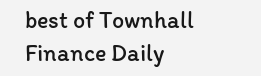best of Townhall Finance Daily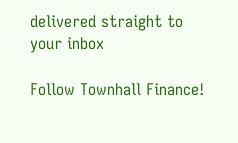delivered straight to your inbox

Follow Townhall Finance!